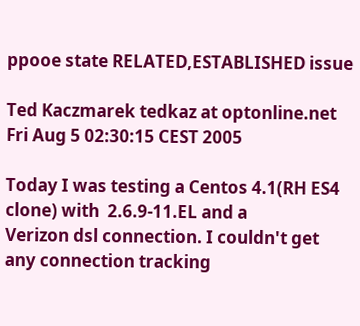ppooe state RELATED,ESTABLISHED issue

Ted Kaczmarek tedkaz at optonline.net
Fri Aug 5 02:30:15 CEST 2005

Today I was testing a Centos 4.1(RH ES4 clone) with  2.6.9-11.EL and a
Verizon dsl connection. I couldn't get any connection tracking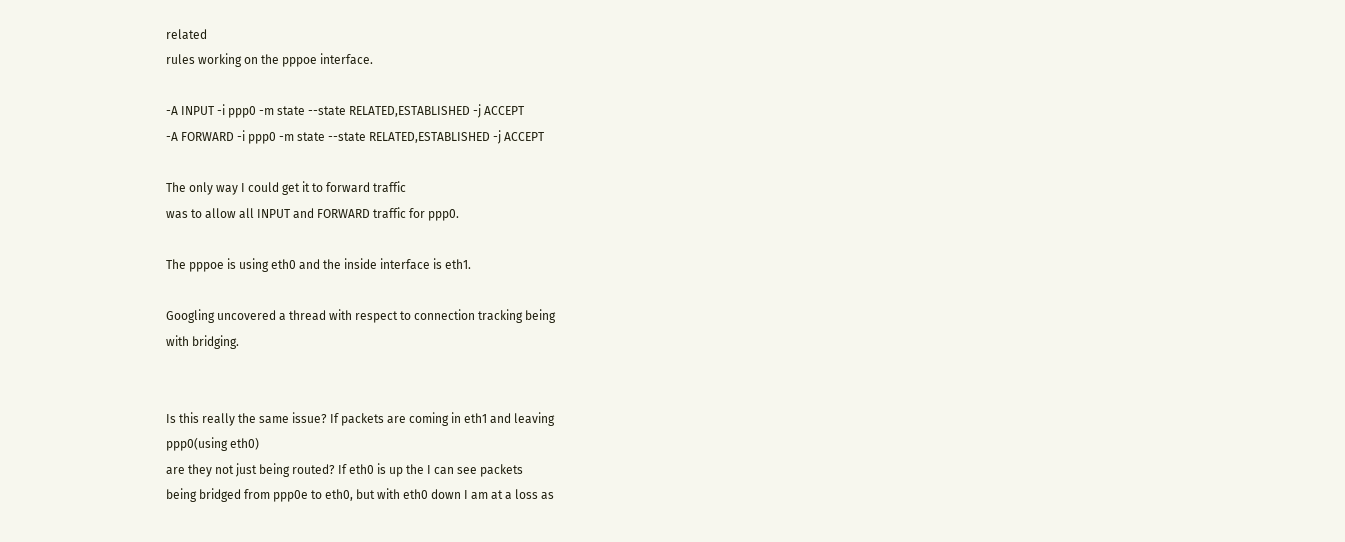related
rules working on the pppoe interface.

-A INPUT -i ppp0 -m state --state RELATED,ESTABLISHED -j ACCEPT
-A FORWARD -i ppp0 -m state --state RELATED,ESTABLISHED -j ACCEPT

The only way I could get it to forward traffic
was to allow all INPUT and FORWARD traffic for ppp0.

The pppoe is using eth0 and the inside interface is eth1.

Googling uncovered a thread with respect to connection tracking being
with bridging.


Is this really the same issue? If packets are coming in eth1 and leaving
ppp0(using eth0)
are they not just being routed? If eth0 is up the I can see packets
being bridged from ppp0e to eth0, but with eth0 down I am at a loss as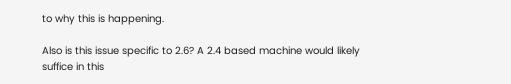to why this is happening.

Also is this issue specific to 2.6? A 2.4 based machine would likely
suffice in this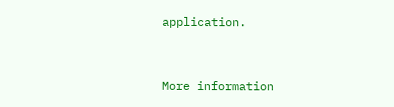application.


More information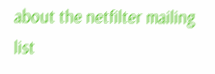about the netfilter mailing list